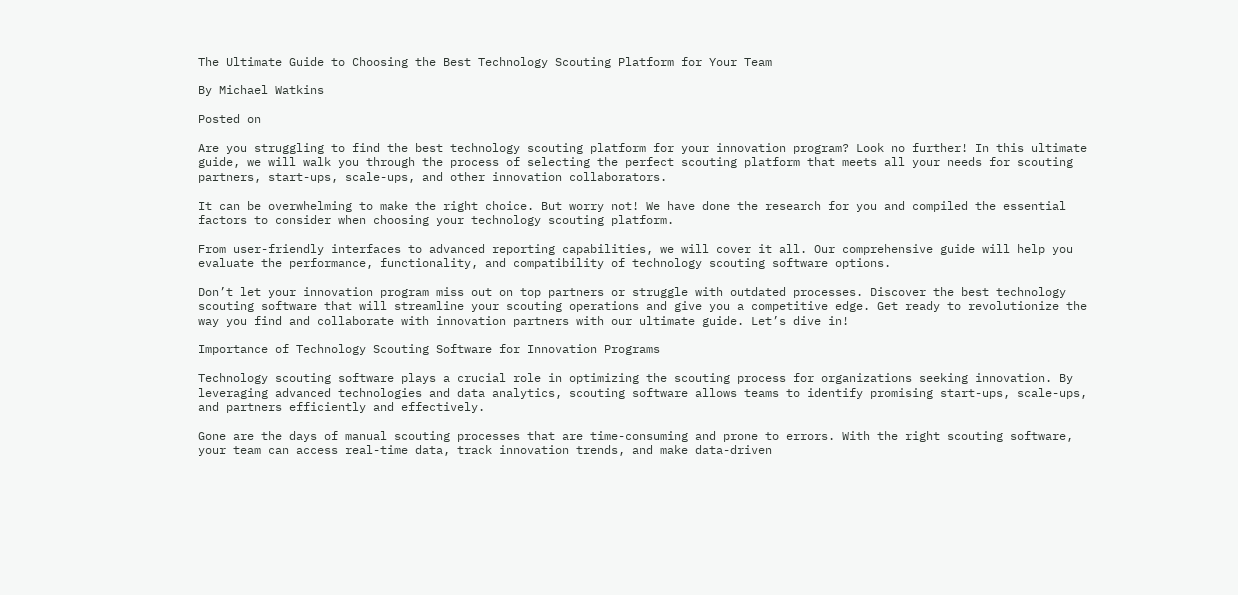The Ultimate Guide to Choosing the Best Technology Scouting Platform for Your Team

By Michael Watkins

Posted on

Are you struggling to find the best technology scouting platform for your innovation program? Look no further! In this ultimate guide, we will walk you through the process of selecting the perfect scouting platform that meets all your needs for scouting partners, start-ups, scale-ups, and other innovation collaborators.

It can be overwhelming to make the right choice. But worry not! We have done the research for you and compiled the essential factors to consider when choosing your technology scouting platform.

From user-friendly interfaces to advanced reporting capabilities, we will cover it all. Our comprehensive guide will help you evaluate the performance, functionality, and compatibility of technology scouting software options.

Don’t let your innovation program miss out on top partners or struggle with outdated processes. Discover the best technology scouting software that will streamline your scouting operations and give you a competitive edge. Get ready to revolutionize the way you find and collaborate with innovation partners with our ultimate guide. Let’s dive in!

Importance of Technology Scouting Software for Innovation Programs

Technology scouting software plays a crucial role in optimizing the scouting process for organizations seeking innovation. By leveraging advanced technologies and data analytics, scouting software allows teams to identify promising start-ups, scale-ups, and partners efficiently and effectively.

Gone are the days of manual scouting processes that are time-consuming and prone to errors. With the right scouting software, your team can access real-time data, track innovation trends, and make data-driven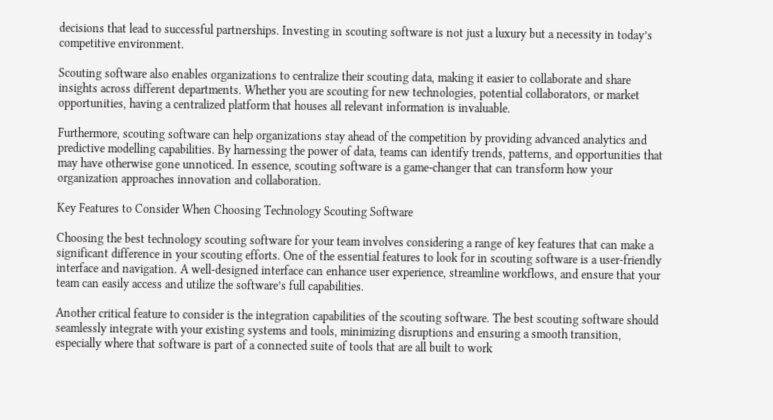decisions that lead to successful partnerships. Investing in scouting software is not just a luxury but a necessity in today’s competitive environment.

Scouting software also enables organizations to centralize their scouting data, making it easier to collaborate and share insights across different departments. Whether you are scouting for new technologies, potential collaborators, or market opportunities, having a centralized platform that houses all relevant information is invaluable.

Furthermore, scouting software can help organizations stay ahead of the competition by providing advanced analytics and predictive modelling capabilities. By harnessing the power of data, teams can identify trends, patterns, and opportunities that may have otherwise gone unnoticed. In essence, scouting software is a game-changer that can transform how your organization approaches innovation and collaboration.

Key Features to Consider When Choosing Technology Scouting Software

Choosing the best technology scouting software for your team involves considering a range of key features that can make a significant difference in your scouting efforts. One of the essential features to look for in scouting software is a user-friendly interface and navigation. A well-designed interface can enhance user experience, streamline workflows, and ensure that your team can easily access and utilize the software’s full capabilities.

Another critical feature to consider is the integration capabilities of the scouting software. The best scouting software should seamlessly integrate with your existing systems and tools, minimizing disruptions and ensuring a smooth transition, especially where that software is part of a connected suite of tools that are all built to work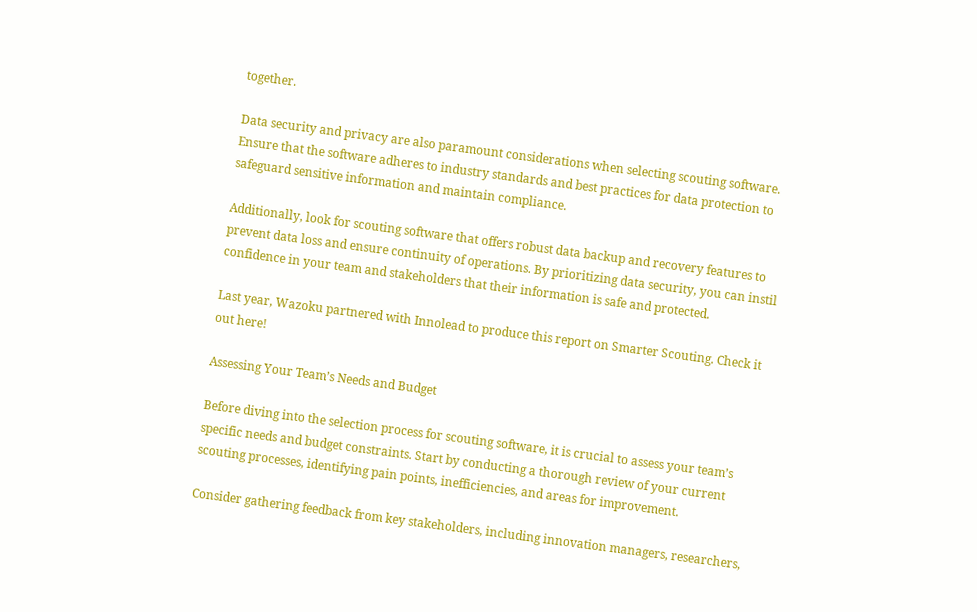together.

Data security and privacy are also paramount considerations when selecting scouting software. Ensure that the software adheres to industry standards and best practices for data protection to safeguard sensitive information and maintain compliance.

Additionally, look for scouting software that offers robust data backup and recovery features to prevent data loss and ensure continuity of operations. By prioritizing data security, you can instil confidence in your team and stakeholders that their information is safe and protected.

Last year, Wazoku partnered with Innolead to produce this report on Smarter Scouting. Check it out here!

Assessing Your Team’s Needs and Budget

Before diving into the selection process for scouting software, it is crucial to assess your team’s specific needs and budget constraints. Start by conducting a thorough review of your current scouting processes, identifying pain points, inefficiencies, and areas for improvement.

Consider gathering feedback from key stakeholders, including innovation managers, researchers,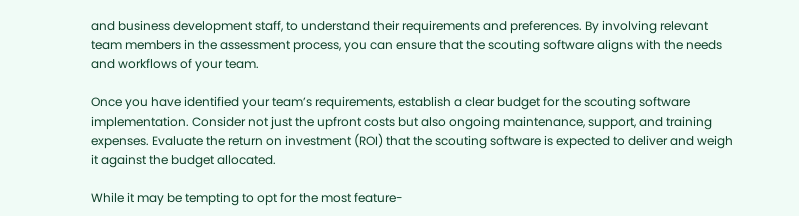and business development staff, to understand their requirements and preferences. By involving relevant team members in the assessment process, you can ensure that the scouting software aligns with the needs and workflows of your team.

Once you have identified your team’s requirements, establish a clear budget for the scouting software implementation. Consider not just the upfront costs but also ongoing maintenance, support, and training expenses. Evaluate the return on investment (ROI) that the scouting software is expected to deliver and weigh it against the budget allocated.

While it may be tempting to opt for the most feature-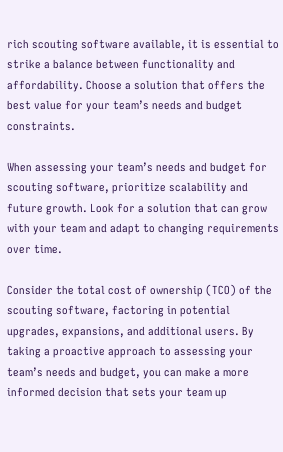rich scouting software available, it is essential to strike a balance between functionality and affordability. Choose a solution that offers the best value for your team’s needs and budget constraints.

When assessing your team’s needs and budget for scouting software, prioritize scalability and future growth. Look for a solution that can grow with your team and adapt to changing requirements over time.

Consider the total cost of ownership (TCO) of the scouting software, factoring in potential upgrades, expansions, and additional users. By taking a proactive approach to assessing your team’s needs and budget, you can make a more informed decision that sets your team up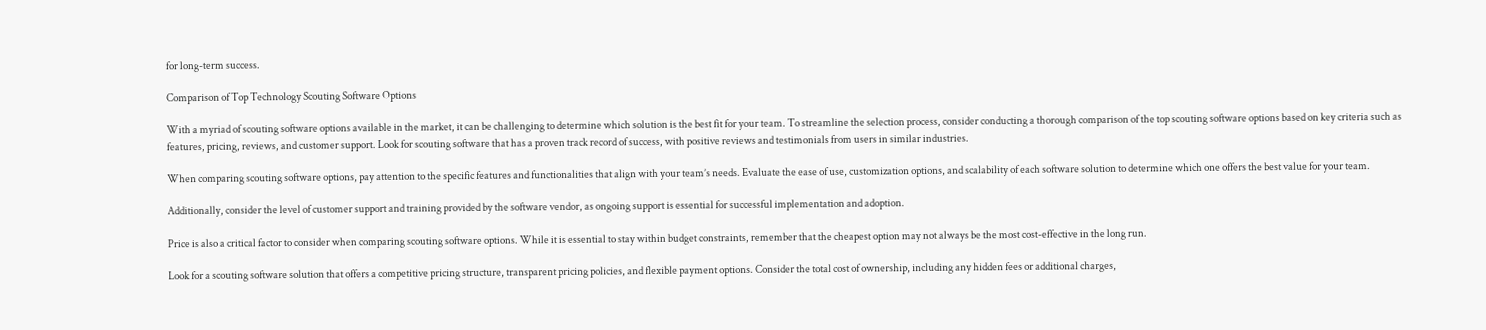for long-term success.

Comparison of Top Technology Scouting Software Options

With a myriad of scouting software options available in the market, it can be challenging to determine which solution is the best fit for your team. To streamline the selection process, consider conducting a thorough comparison of the top scouting software options based on key criteria such as features, pricing, reviews, and customer support. Look for scouting software that has a proven track record of success, with positive reviews and testimonials from users in similar industries.

When comparing scouting software options, pay attention to the specific features and functionalities that align with your team’s needs. Evaluate the ease of use, customization options, and scalability of each software solution to determine which one offers the best value for your team.

Additionally, consider the level of customer support and training provided by the software vendor, as ongoing support is essential for successful implementation and adoption.

Price is also a critical factor to consider when comparing scouting software options. While it is essential to stay within budget constraints, remember that the cheapest option may not always be the most cost-effective in the long run.

Look for a scouting software solution that offers a competitive pricing structure, transparent pricing policies, and flexible payment options. Consider the total cost of ownership, including any hidden fees or additional charges,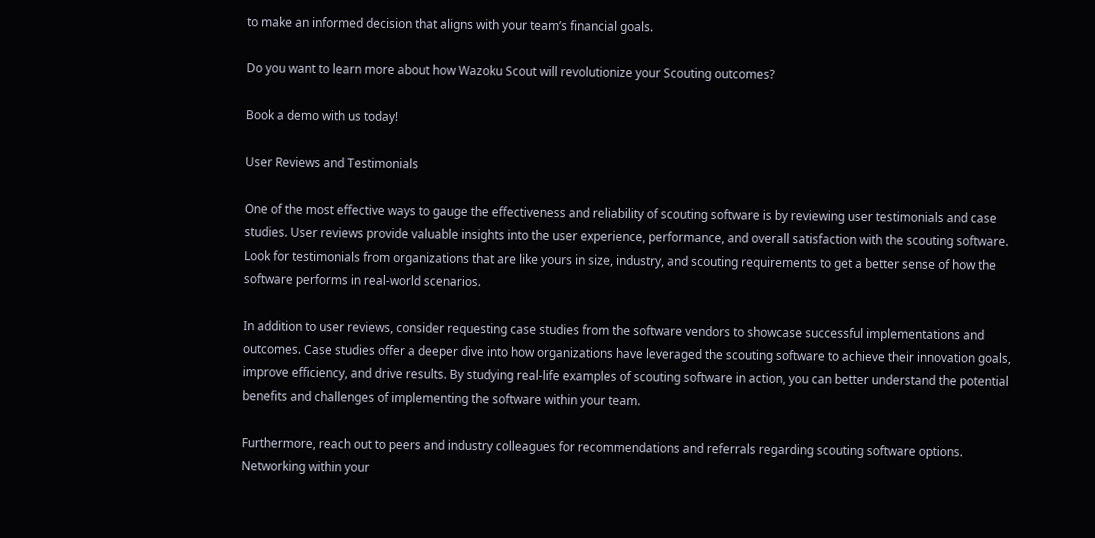to make an informed decision that aligns with your team’s financial goals.

Do you want to learn more about how Wazoku Scout will revolutionize your Scouting outcomes?

Book a demo with us today!

User Reviews and Testimonials

One of the most effective ways to gauge the effectiveness and reliability of scouting software is by reviewing user testimonials and case studies. User reviews provide valuable insights into the user experience, performance, and overall satisfaction with the scouting software. Look for testimonials from organizations that are like yours in size, industry, and scouting requirements to get a better sense of how the software performs in real-world scenarios.

In addition to user reviews, consider requesting case studies from the software vendors to showcase successful implementations and outcomes. Case studies offer a deeper dive into how organizations have leveraged the scouting software to achieve their innovation goals, improve efficiency, and drive results. By studying real-life examples of scouting software in action, you can better understand the potential benefits and challenges of implementing the software within your team.

Furthermore, reach out to peers and industry colleagues for recommendations and referrals regarding scouting software options. Networking within your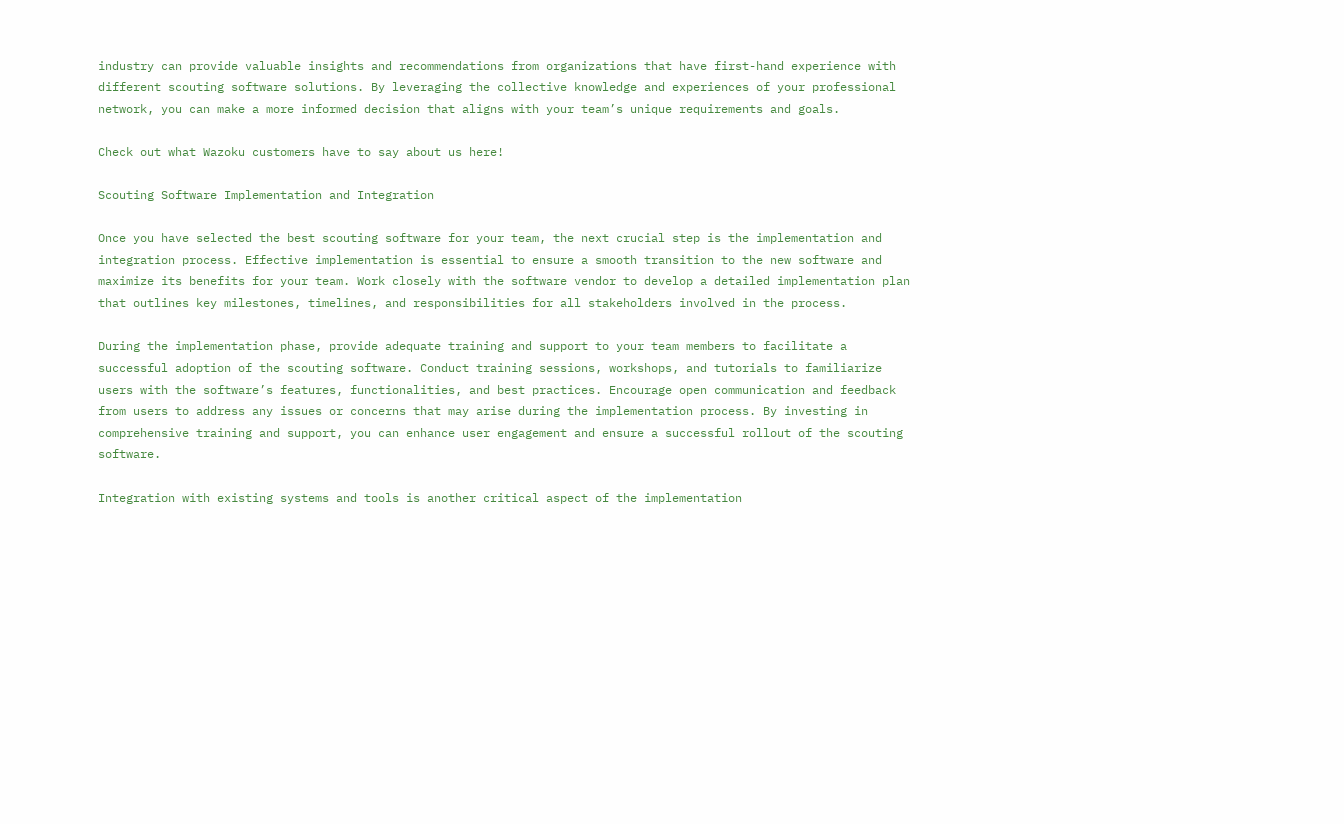industry can provide valuable insights and recommendations from organizations that have first-hand experience with different scouting software solutions. By leveraging the collective knowledge and experiences of your professional network, you can make a more informed decision that aligns with your team’s unique requirements and goals.

Check out what Wazoku customers have to say about us here!

Scouting Software Implementation and Integration

Once you have selected the best scouting software for your team, the next crucial step is the implementation and integration process. Effective implementation is essential to ensure a smooth transition to the new software and maximize its benefits for your team. Work closely with the software vendor to develop a detailed implementation plan that outlines key milestones, timelines, and responsibilities for all stakeholders involved in the process.

During the implementation phase, provide adequate training and support to your team members to facilitate a successful adoption of the scouting software. Conduct training sessions, workshops, and tutorials to familiarize users with the software’s features, functionalities, and best practices. Encourage open communication and feedback from users to address any issues or concerns that may arise during the implementation process. By investing in comprehensive training and support, you can enhance user engagement and ensure a successful rollout of the scouting software.

Integration with existing systems and tools is another critical aspect of the implementation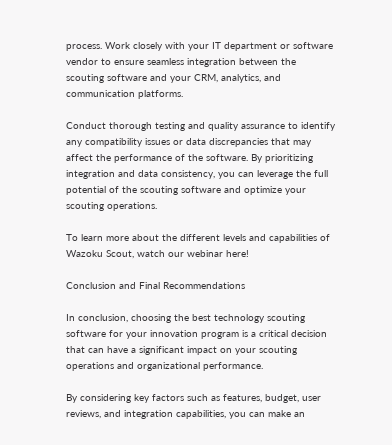process. Work closely with your IT department or software vendor to ensure seamless integration between the scouting software and your CRM, analytics, and communication platforms.

Conduct thorough testing and quality assurance to identify any compatibility issues or data discrepancies that may affect the performance of the software. By prioritizing integration and data consistency, you can leverage the full potential of the scouting software and optimize your scouting operations.

To learn more about the different levels and capabilities of Wazoku Scout, watch our webinar here!

Conclusion and Final Recommendations

In conclusion, choosing the best technology scouting software for your innovation program is a critical decision that can have a significant impact on your scouting operations and organizational performance.

By considering key factors such as features, budget, user reviews, and integration capabilities, you can make an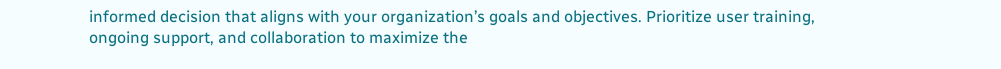informed decision that aligns with your organization’s goals and objectives. Prioritize user training, ongoing support, and collaboration to maximize the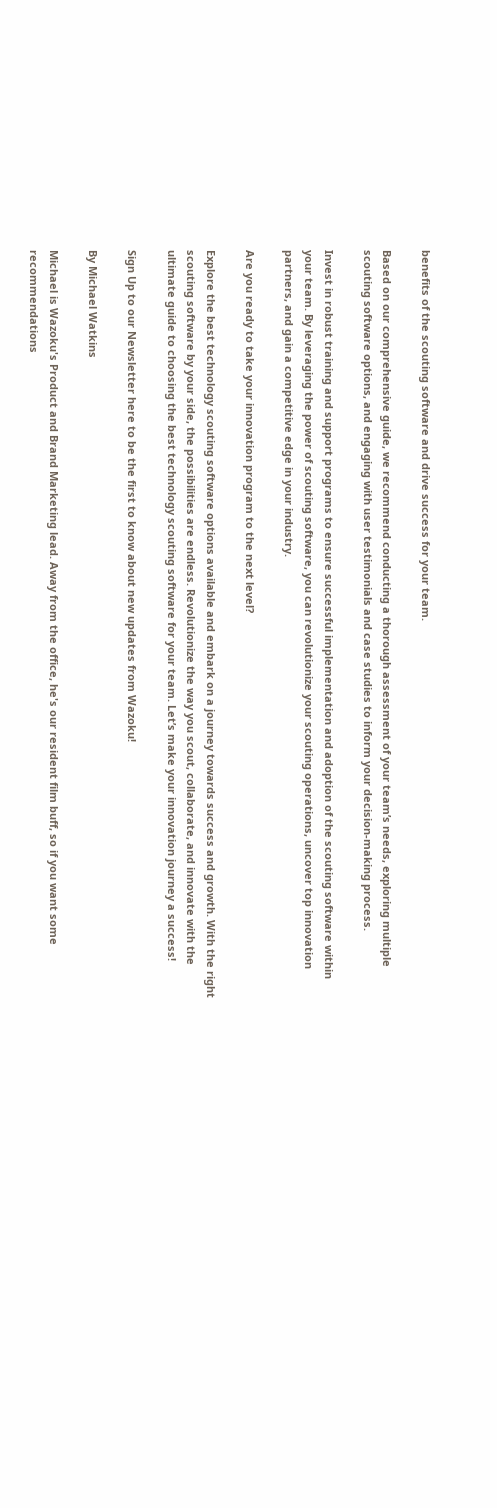benefits of the scouting software and drive success for your team.

Based on our comprehensive guide, we recommend conducting a thorough assessment of your team’s needs, exploring multiple scouting software options, and engaging with user testimonials and case studies to inform your decision-making process.

Invest in robust training and support programs to ensure successful implementation and adoption of the scouting software within your team. By leveraging the power of scouting software, you can revolutionize your scouting operations, uncover top innovation partners, and gain a competitive edge in your industry.

Are you ready to take your innovation program to the next level?

Explore the best technology scouting software options available and embark on a journey towards success and growth. With the right scouting software by your side, the possibilities are endless. Revolutionize the way you scout, collaborate, and innovate with the ultimate guide to choosing the best technology scouting software for your team. Let’s make your innovation journey a success!

Sign Up to our Newsletter here to be the first to know about new updates from Wazoku!

By Michael Watkins

Michael is Wazoku's Product and Brand Marketing lead. Away from the office, he's our resident film buff, so if you want some recommendations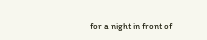for a night in front of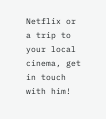Netflix or a trip to your local cinema, get in touch with him!